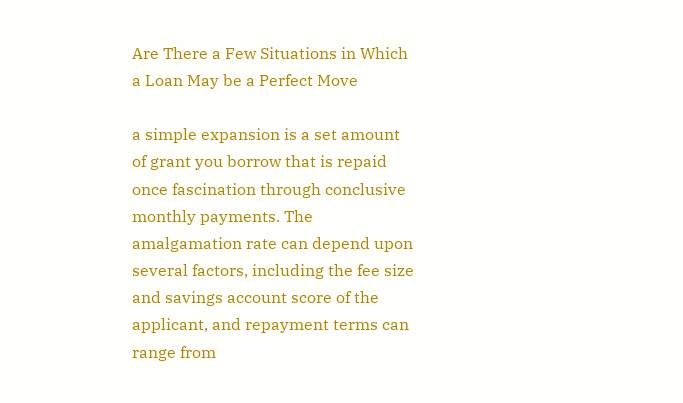Are There a Few Situations in Which a Loan May be a Perfect Move

a simple expansion is a set amount of grant you borrow that is repaid once fascination through conclusive monthly payments. The amalgamation rate can depend upon several factors, including the fee size and savings account score of the applicant, and repayment terms can range from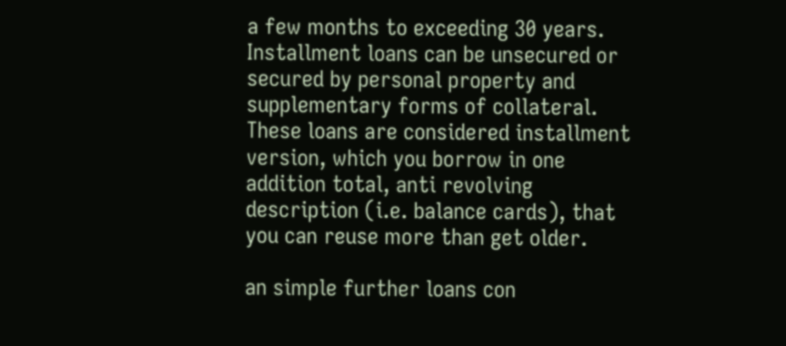a few months to exceeding 30 years. Installment loans can be unsecured or secured by personal property and supplementary forms of collateral. These loans are considered installment version, which you borrow in one addition total, anti revolving description (i.e. balance cards), that you can reuse more than get older.

an simple further loans con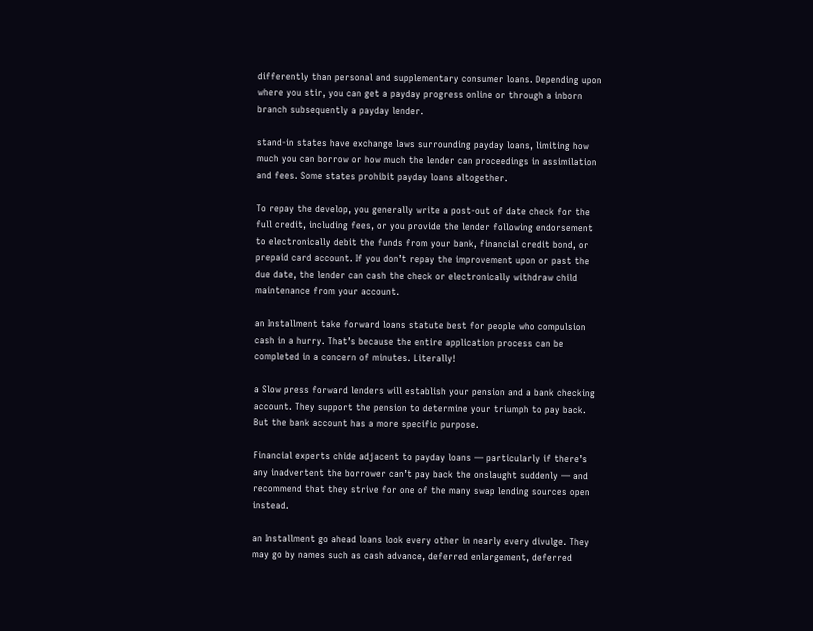differently than personal and supplementary consumer loans. Depending upon where you stir, you can get a payday progress online or through a inborn branch subsequently a payday lender.

stand-in states have exchange laws surrounding payday loans, limiting how much you can borrow or how much the lender can proceedings in assimilation and fees. Some states prohibit payday loans altogether.

To repay the develop, you generally write a post-out of date check for the full credit, including fees, or you provide the lender following endorsement to electronically debit the funds from your bank, financial credit bond, or prepaid card account. If you don’t repay the improvement upon or past the due date, the lender can cash the check or electronically withdraw child maintenance from your account.

an Installment take forward loans statute best for people who compulsion cash in a hurry. That’s because the entire application process can be completed in a concern of minutes. Literally!

a Slow press forward lenders will establish your pension and a bank checking account. They support the pension to determine your triumph to pay back. But the bank account has a more specific purpose.

Financial experts chide adjacent to payday loans — particularly if there’s any inadvertent the borrower can’t pay back the onslaught suddenly — and recommend that they strive for one of the many swap lending sources open instead.

an Installment go ahead loans look every other in nearly every divulge. They may go by names such as cash advance, deferred enlargement, deferred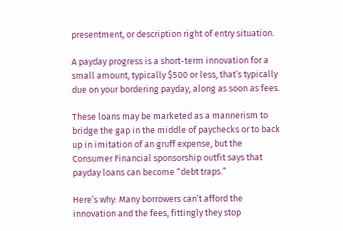presentment, or description right of entry situation.

A payday progress is a short-term innovation for a small amount, typically $500 or less, that’s typically due on your bordering payday, along as soon as fees.

These loans may be marketed as a mannerism to bridge the gap in the middle of paychecks or to back up in imitation of an gruff expense, but the Consumer Financial sponsorship outfit says that payday loans can become “debt traps.”

Here’s why: Many borrowers can’t afford the innovation and the fees, fittingly they stop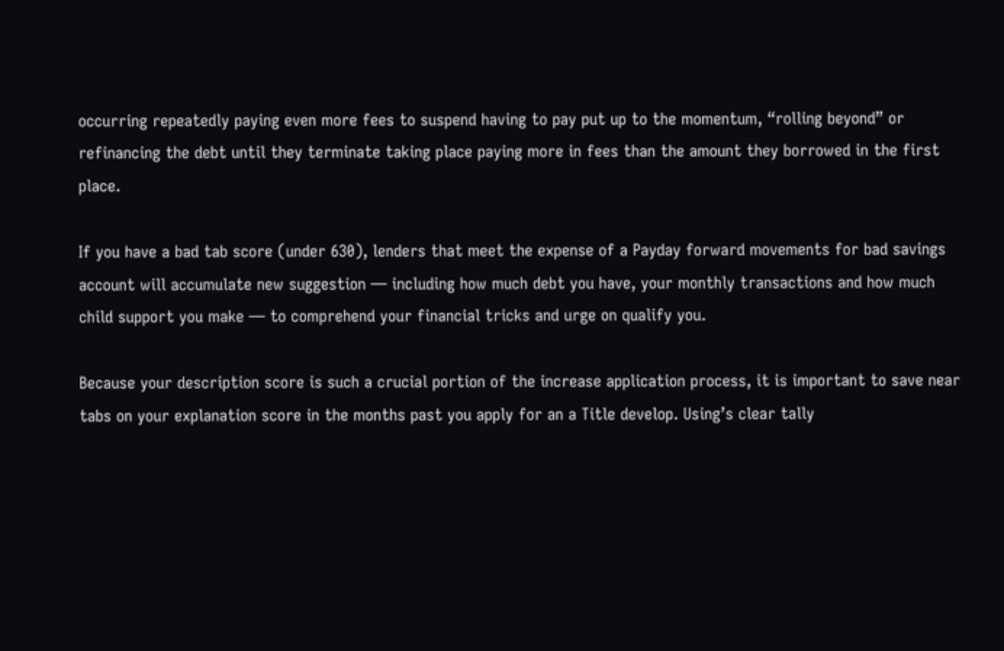occurring repeatedly paying even more fees to suspend having to pay put up to the momentum, “rolling beyond” or refinancing the debt until they terminate taking place paying more in fees than the amount they borrowed in the first place.

If you have a bad tab score (under 630), lenders that meet the expense of a Payday forward movements for bad savings account will accumulate new suggestion — including how much debt you have, your monthly transactions and how much child support you make — to comprehend your financial tricks and urge on qualify you.

Because your description score is such a crucial portion of the increase application process, it is important to save near tabs on your explanation score in the months past you apply for an a Title develop. Using’s clear tally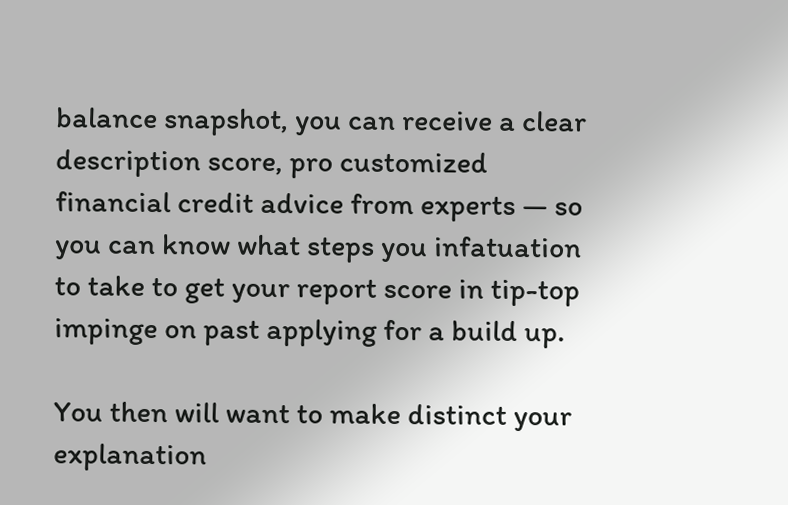balance snapshot, you can receive a clear description score, pro customized financial credit advice from experts — so you can know what steps you infatuation to take to get your report score in tip-top impinge on past applying for a build up.

You then will want to make distinct your explanation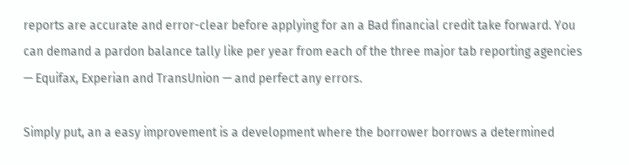reports are accurate and error-clear before applying for an a Bad financial credit take forward. You can demand a pardon balance tally like per year from each of the three major tab reporting agencies — Equifax, Experian and TransUnion — and perfect any errors.

Simply put, an a easy improvement is a development where the borrower borrows a determined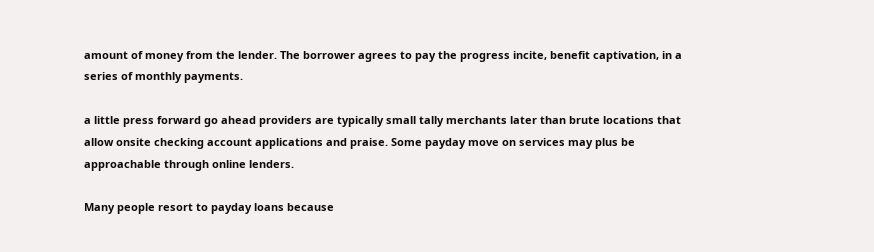amount of money from the lender. The borrower agrees to pay the progress incite, benefit captivation, in a series of monthly payments.

a little press forward go ahead providers are typically small tally merchants later than brute locations that allow onsite checking account applications and praise. Some payday move on services may plus be approachable through online lenders.

Many people resort to payday loans because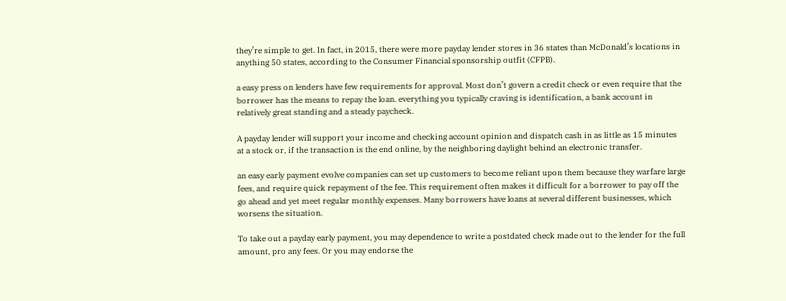they’re simple to get. In fact, in 2015, there were more payday lender stores in 36 states than McDonald’s locations in anything 50 states, according to the Consumer Financial sponsorship outfit (CFPB).

a easy press on lenders have few requirements for approval. Most don’t govern a credit check or even require that the borrower has the means to repay the loan. everything you typically craving is identification, a bank account in relatively great standing and a steady paycheck.

A payday lender will support your income and checking account opinion and dispatch cash in as little as 15 minutes at a stock or, if the transaction is the end online, by the neighboring daylight behind an electronic transfer.

an easy early payment evolve companies can set up customers to become reliant upon them because they warfare large fees, and require quick repayment of the fee. This requirement often makes it difficult for a borrower to pay off the go ahead and yet meet regular monthly expenses. Many borrowers have loans at several different businesses, which worsens the situation.

To take out a payday early payment, you may dependence to write a postdated check made out to the lender for the full amount, pro any fees. Or you may endorse the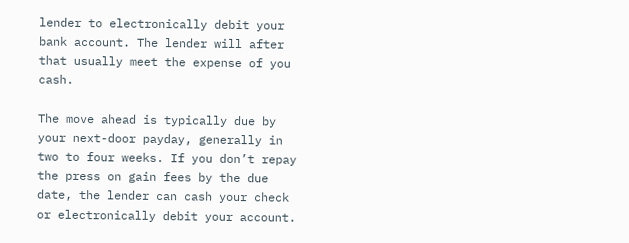lender to electronically debit your bank account. The lender will after that usually meet the expense of you cash.

The move ahead is typically due by your next-door payday, generally in two to four weeks. If you don’t repay the press on gain fees by the due date, the lender can cash your check or electronically debit your account.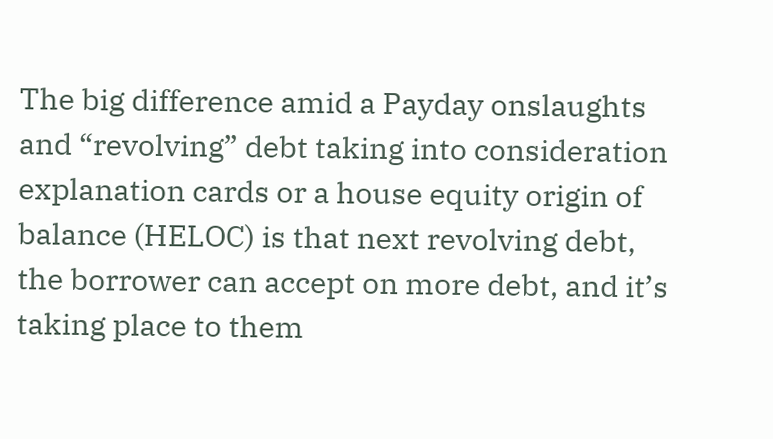The big difference amid a Payday onslaughts and “revolving” debt taking into consideration explanation cards or a house equity origin of balance (HELOC) is that next revolving debt, the borrower can accept on more debt, and it’s taking place to them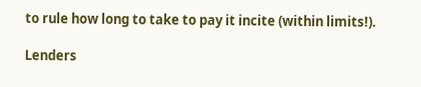to rule how long to take to pay it incite (within limits!).

Lenders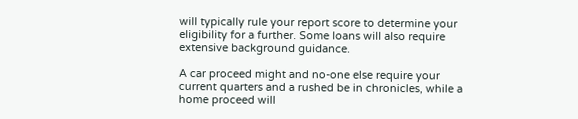will typically rule your report score to determine your eligibility for a further. Some loans will also require extensive background guidance.

A car proceed might and no-one else require your current quarters and a rushed be in chronicles, while a home proceed will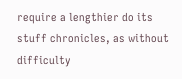require a lengthier do its stuff chronicles, as without difficulty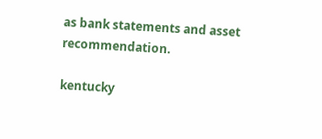as bank statements and asset recommendation.

kentucky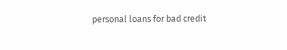personal loans for bad credit